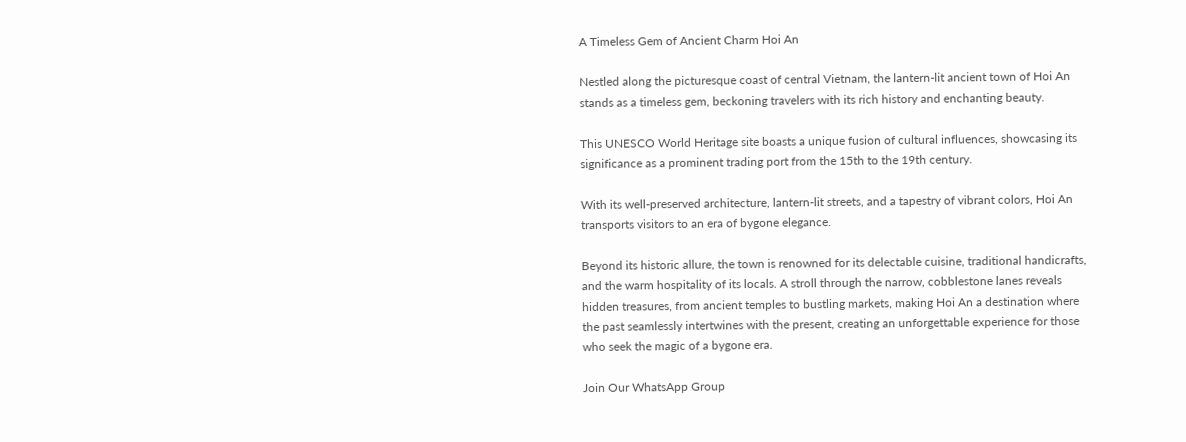A Timeless Gem of Ancient Charm Hoi An

Nestled along the picturesque coast of central Vietnam, the lantern-lit ancient town of Hoi An stands as a timeless gem, beckoning travelers with its rich history and enchanting beauty.

This UNESCO World Heritage site boasts a unique fusion of cultural influences, showcasing its significance as a prominent trading port from the 15th to the 19th century.

With its well-preserved architecture, lantern-lit streets, and a tapestry of vibrant colors, Hoi An transports visitors to an era of bygone elegance.

Beyond its historic allure, the town is renowned for its delectable cuisine, traditional handicrafts, and the warm hospitality of its locals. A stroll through the narrow, cobblestone lanes reveals hidden treasures, from ancient temples to bustling markets, making Hoi An a destination where the past seamlessly intertwines with the present, creating an unforgettable experience for those who seek the magic of a bygone era.

Join Our WhatsApp Group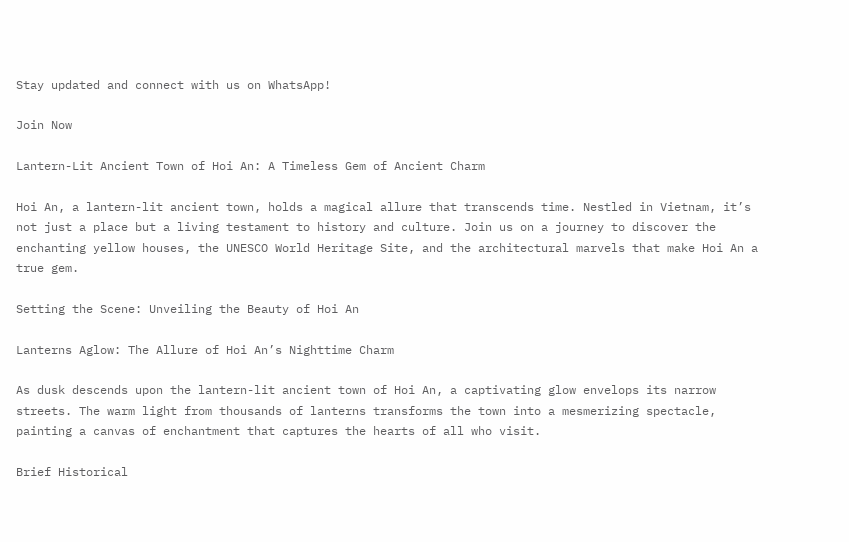Stay updated and connect with us on WhatsApp!

Join Now

Lantern-Lit Ancient Town of Hoi An: A Timeless Gem of Ancient Charm

Hoi An, a lantern-lit ancient town, holds a magical allure that transcends time. Nestled in Vietnam, it’s not just a place but a living testament to history and culture. Join us on a journey to discover the enchanting yellow houses, the UNESCO World Heritage Site, and the architectural marvels that make Hoi An a true gem.

Setting the Scene: Unveiling the Beauty of Hoi An

Lanterns Aglow: The Allure of Hoi An’s Nighttime Charm

As dusk descends upon the lantern-lit ancient town of Hoi An, a captivating glow envelops its narrow streets. The warm light from thousands of lanterns transforms the town into a mesmerizing spectacle, painting a canvas of enchantment that captures the hearts of all who visit.

Brief Historical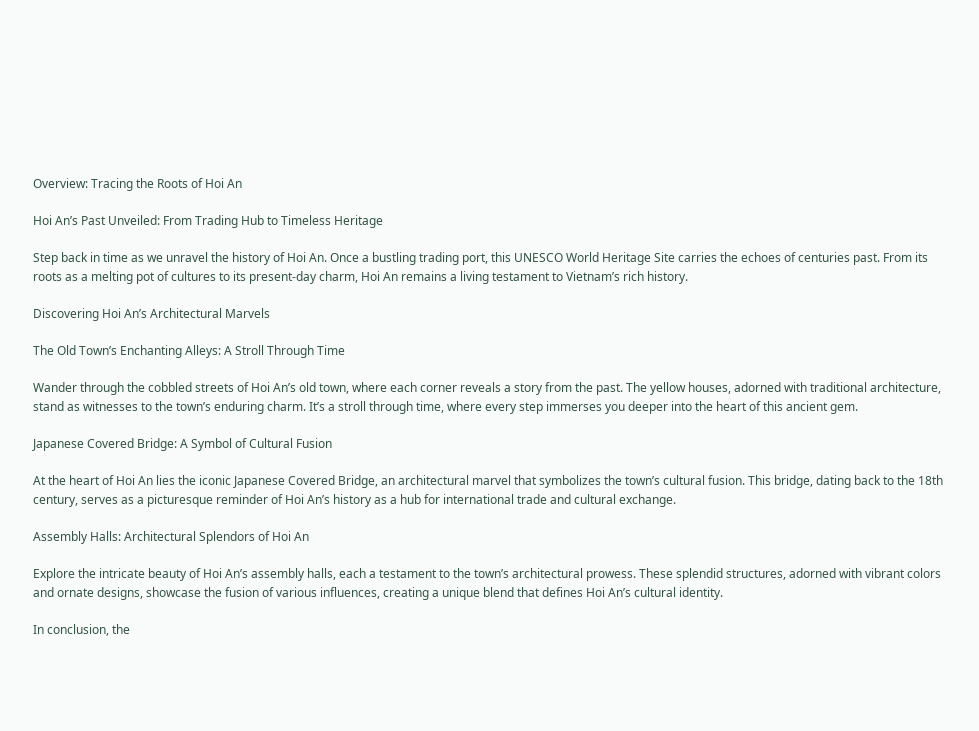Overview: Tracing the Roots of Hoi An

Hoi An’s Past Unveiled: From Trading Hub to Timeless Heritage

Step back in time as we unravel the history of Hoi An. Once a bustling trading port, this UNESCO World Heritage Site carries the echoes of centuries past. From its roots as a melting pot of cultures to its present-day charm, Hoi An remains a living testament to Vietnam’s rich history.

Discovering Hoi An’s Architectural Marvels

The Old Town’s Enchanting Alleys: A Stroll Through Time

Wander through the cobbled streets of Hoi An’s old town, where each corner reveals a story from the past. The yellow houses, adorned with traditional architecture, stand as witnesses to the town’s enduring charm. It’s a stroll through time, where every step immerses you deeper into the heart of this ancient gem.

Japanese Covered Bridge: A Symbol of Cultural Fusion

At the heart of Hoi An lies the iconic Japanese Covered Bridge, an architectural marvel that symbolizes the town’s cultural fusion. This bridge, dating back to the 18th century, serves as a picturesque reminder of Hoi An’s history as a hub for international trade and cultural exchange.

Assembly Halls: Architectural Splendors of Hoi An

Explore the intricate beauty of Hoi An’s assembly halls, each a testament to the town’s architectural prowess. These splendid structures, adorned with vibrant colors and ornate designs, showcase the fusion of various influences, creating a unique blend that defines Hoi An’s cultural identity.

In conclusion, the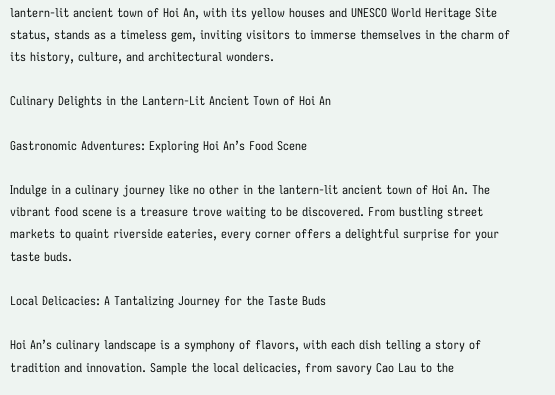lantern-lit ancient town of Hoi An, with its yellow houses and UNESCO World Heritage Site status, stands as a timeless gem, inviting visitors to immerse themselves in the charm of its history, culture, and architectural wonders.

Culinary Delights in the Lantern-Lit Ancient Town of Hoi An

Gastronomic Adventures: Exploring Hoi An’s Food Scene

Indulge in a culinary journey like no other in the lantern-lit ancient town of Hoi An. The vibrant food scene is a treasure trove waiting to be discovered. From bustling street markets to quaint riverside eateries, every corner offers a delightful surprise for your taste buds.

Local Delicacies: A Tantalizing Journey for the Taste Buds

Hoi An’s culinary landscape is a symphony of flavors, with each dish telling a story of tradition and innovation. Sample the local delicacies, from savory Cao Lau to the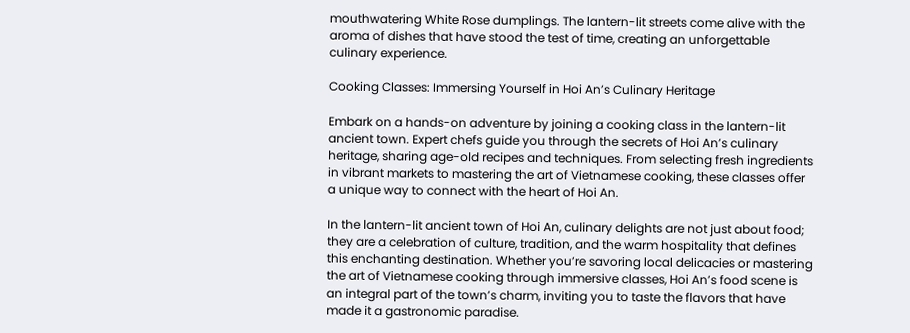mouthwatering White Rose dumplings. The lantern-lit streets come alive with the aroma of dishes that have stood the test of time, creating an unforgettable culinary experience.

Cooking Classes: Immersing Yourself in Hoi An’s Culinary Heritage

Embark on a hands-on adventure by joining a cooking class in the lantern-lit ancient town. Expert chefs guide you through the secrets of Hoi An’s culinary heritage, sharing age-old recipes and techniques. From selecting fresh ingredients in vibrant markets to mastering the art of Vietnamese cooking, these classes offer a unique way to connect with the heart of Hoi An.

In the lantern-lit ancient town of Hoi An, culinary delights are not just about food; they are a celebration of culture, tradition, and the warm hospitality that defines this enchanting destination. Whether you’re savoring local delicacies or mastering the art of Vietnamese cooking through immersive classes, Hoi An’s food scene is an integral part of the town’s charm, inviting you to taste the flavors that have made it a gastronomic paradise.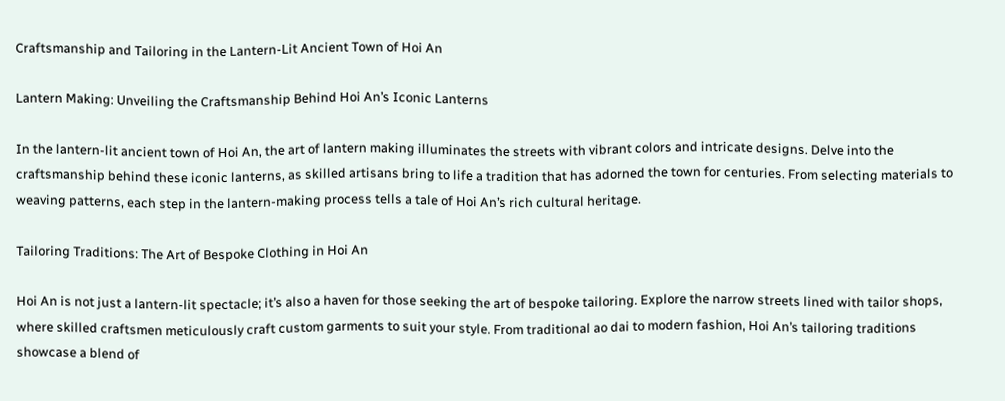Craftsmanship and Tailoring in the Lantern-Lit Ancient Town of Hoi An

Lantern Making: Unveiling the Craftsmanship Behind Hoi An’s Iconic Lanterns

In the lantern-lit ancient town of Hoi An, the art of lantern making illuminates the streets with vibrant colors and intricate designs. Delve into the craftsmanship behind these iconic lanterns, as skilled artisans bring to life a tradition that has adorned the town for centuries. From selecting materials to weaving patterns, each step in the lantern-making process tells a tale of Hoi An’s rich cultural heritage.

Tailoring Traditions: The Art of Bespoke Clothing in Hoi An

Hoi An is not just a lantern-lit spectacle; it’s also a haven for those seeking the art of bespoke tailoring. Explore the narrow streets lined with tailor shops, where skilled craftsmen meticulously craft custom garments to suit your style. From traditional ao dai to modern fashion, Hoi An’s tailoring traditions showcase a blend of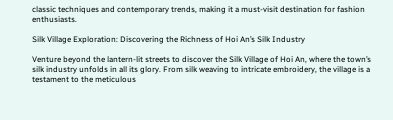classic techniques and contemporary trends, making it a must-visit destination for fashion enthusiasts.

Silk Village Exploration: Discovering the Richness of Hoi An’s Silk Industry

Venture beyond the lantern-lit streets to discover the Silk Village of Hoi An, where the town’s silk industry unfolds in all its glory. From silk weaving to intricate embroidery, the village is a testament to the meticulous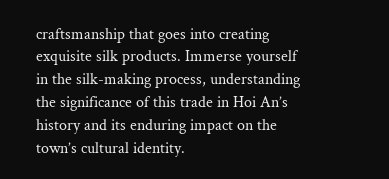craftsmanship that goes into creating exquisite silk products. Immerse yourself in the silk-making process, understanding the significance of this trade in Hoi An’s history and its enduring impact on the town’s cultural identity.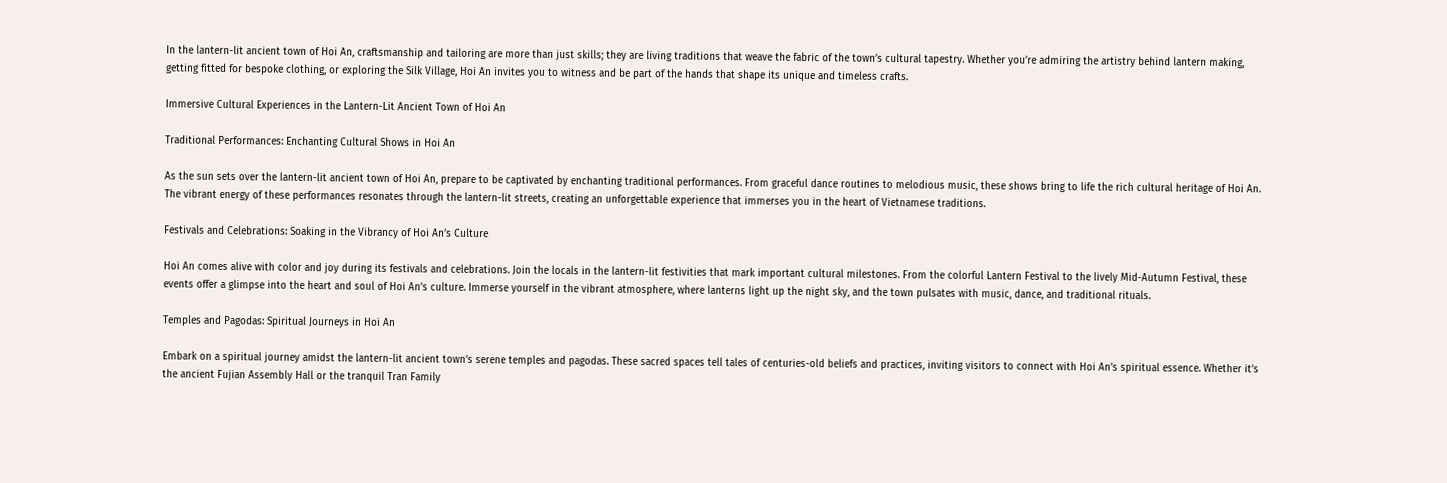In the lantern-lit ancient town of Hoi An, craftsmanship and tailoring are more than just skills; they are living traditions that weave the fabric of the town’s cultural tapestry. Whether you’re admiring the artistry behind lantern making, getting fitted for bespoke clothing, or exploring the Silk Village, Hoi An invites you to witness and be part of the hands that shape its unique and timeless crafts.

Immersive Cultural Experiences in the Lantern-Lit Ancient Town of Hoi An

Traditional Performances: Enchanting Cultural Shows in Hoi An

As the sun sets over the lantern-lit ancient town of Hoi An, prepare to be captivated by enchanting traditional performances. From graceful dance routines to melodious music, these shows bring to life the rich cultural heritage of Hoi An. The vibrant energy of these performances resonates through the lantern-lit streets, creating an unforgettable experience that immerses you in the heart of Vietnamese traditions.

Festivals and Celebrations: Soaking in the Vibrancy of Hoi An’s Culture

Hoi An comes alive with color and joy during its festivals and celebrations. Join the locals in the lantern-lit festivities that mark important cultural milestones. From the colorful Lantern Festival to the lively Mid-Autumn Festival, these events offer a glimpse into the heart and soul of Hoi An’s culture. Immerse yourself in the vibrant atmosphere, where lanterns light up the night sky, and the town pulsates with music, dance, and traditional rituals.

Temples and Pagodas: Spiritual Journeys in Hoi An

Embark on a spiritual journey amidst the lantern-lit ancient town’s serene temples and pagodas. These sacred spaces tell tales of centuries-old beliefs and practices, inviting visitors to connect with Hoi An’s spiritual essence. Whether it’s the ancient Fujian Assembly Hall or the tranquil Tran Family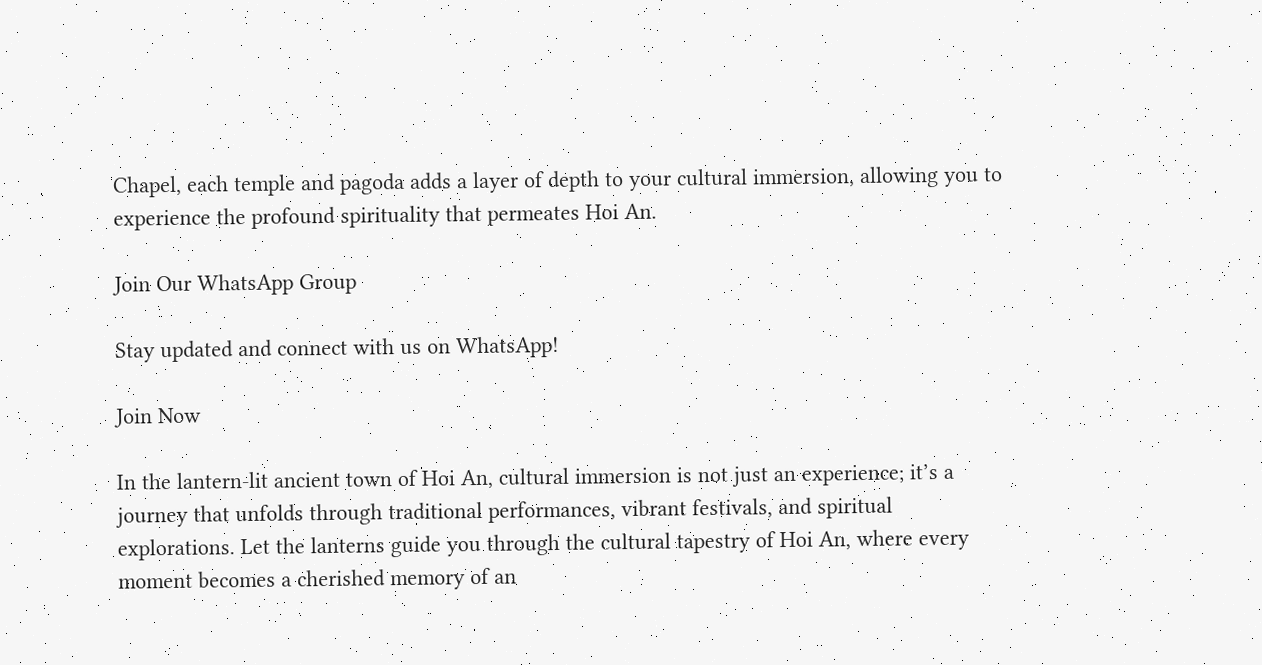Chapel, each temple and pagoda adds a layer of depth to your cultural immersion, allowing you to experience the profound spirituality that permeates Hoi An.

Join Our WhatsApp Group

Stay updated and connect with us on WhatsApp!

Join Now

In the lantern-lit ancient town of Hoi An, cultural immersion is not just an experience; it’s a journey that unfolds through traditional performances, vibrant festivals, and spiritual explorations. Let the lanterns guide you through the cultural tapestry of Hoi An, where every moment becomes a cherished memory of an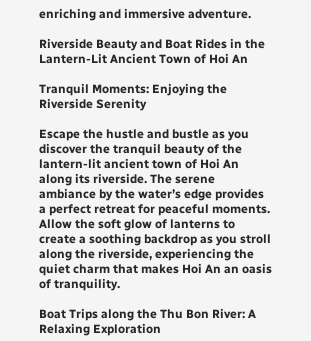enriching and immersive adventure.

Riverside Beauty and Boat Rides in the Lantern-Lit Ancient Town of Hoi An

Tranquil Moments: Enjoying the Riverside Serenity

Escape the hustle and bustle as you discover the tranquil beauty of the lantern-lit ancient town of Hoi An along its riverside. The serene ambiance by the water’s edge provides a perfect retreat for peaceful moments. Allow the soft glow of lanterns to create a soothing backdrop as you stroll along the riverside, experiencing the quiet charm that makes Hoi An an oasis of tranquility.

Boat Trips along the Thu Bon River: A Relaxing Exploration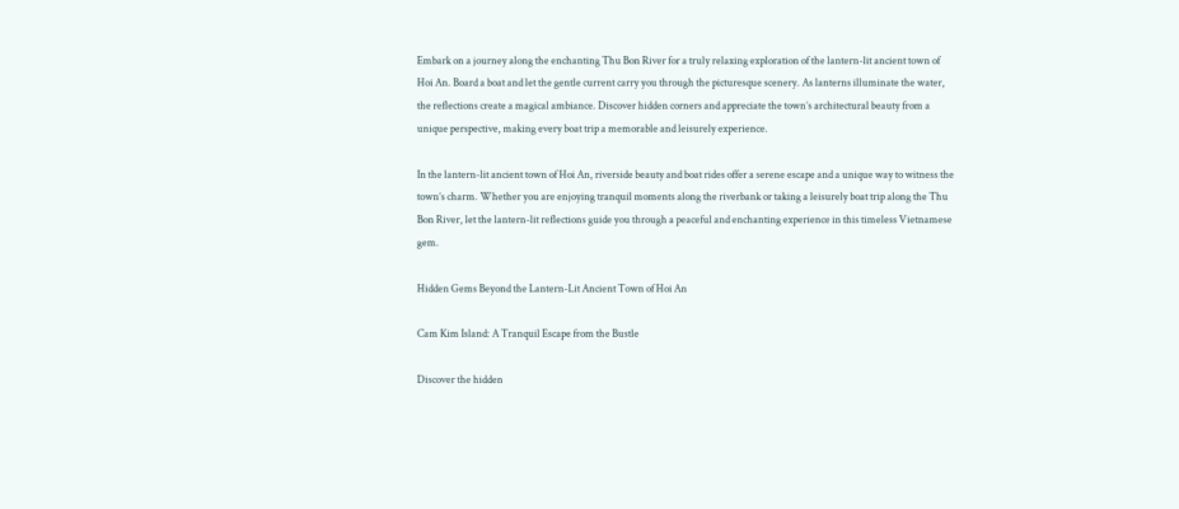Embark on a journey along the enchanting Thu Bon River for a truly relaxing exploration of the lantern-lit ancient town of Hoi An. Board a boat and let the gentle current carry you through the picturesque scenery. As lanterns illuminate the water, the reflections create a magical ambiance. Discover hidden corners and appreciate the town’s architectural beauty from a unique perspective, making every boat trip a memorable and leisurely experience.

In the lantern-lit ancient town of Hoi An, riverside beauty and boat rides offer a serene escape and a unique way to witness the town’s charm. Whether you are enjoying tranquil moments along the riverbank or taking a leisurely boat trip along the Thu Bon River, let the lantern-lit reflections guide you through a peaceful and enchanting experience in this timeless Vietnamese gem.

Hidden Gems Beyond the Lantern-Lit Ancient Town of Hoi An

Cam Kim Island: A Tranquil Escape from the Bustle

Discover the hidden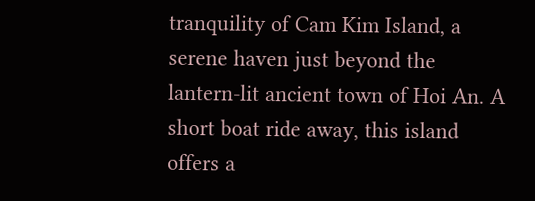tranquility of Cam Kim Island, a serene haven just beyond the lantern-lit ancient town of Hoi An. A short boat ride away, this island offers a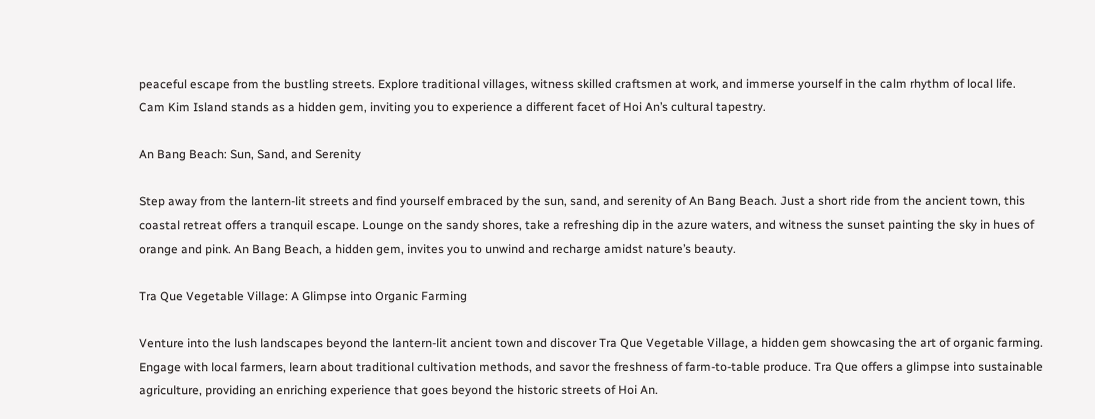peaceful escape from the bustling streets. Explore traditional villages, witness skilled craftsmen at work, and immerse yourself in the calm rhythm of local life. Cam Kim Island stands as a hidden gem, inviting you to experience a different facet of Hoi An’s cultural tapestry.

An Bang Beach: Sun, Sand, and Serenity

Step away from the lantern-lit streets and find yourself embraced by the sun, sand, and serenity of An Bang Beach. Just a short ride from the ancient town, this coastal retreat offers a tranquil escape. Lounge on the sandy shores, take a refreshing dip in the azure waters, and witness the sunset painting the sky in hues of orange and pink. An Bang Beach, a hidden gem, invites you to unwind and recharge amidst nature’s beauty.

Tra Que Vegetable Village: A Glimpse into Organic Farming

Venture into the lush landscapes beyond the lantern-lit ancient town and discover Tra Que Vegetable Village, a hidden gem showcasing the art of organic farming. Engage with local farmers, learn about traditional cultivation methods, and savor the freshness of farm-to-table produce. Tra Que offers a glimpse into sustainable agriculture, providing an enriching experience that goes beyond the historic streets of Hoi An.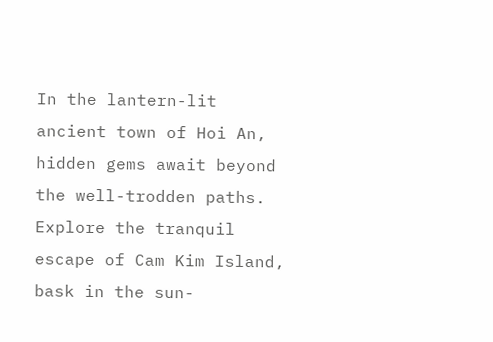In the lantern-lit ancient town of Hoi An, hidden gems await beyond the well-trodden paths. Explore the tranquil escape of Cam Kim Island, bask in the sun-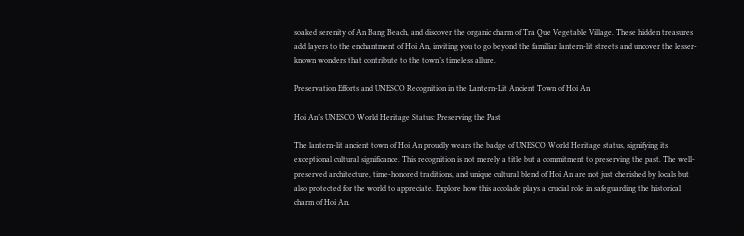soaked serenity of An Bang Beach, and discover the organic charm of Tra Que Vegetable Village. These hidden treasures add layers to the enchantment of Hoi An, inviting you to go beyond the familiar lantern-lit streets and uncover the lesser-known wonders that contribute to the town’s timeless allure.

Preservation Efforts and UNESCO Recognition in the Lantern-Lit Ancient Town of Hoi An

Hoi An’s UNESCO World Heritage Status: Preserving the Past

The lantern-lit ancient town of Hoi An proudly wears the badge of UNESCO World Heritage status, signifying its exceptional cultural significance. This recognition is not merely a title but a commitment to preserving the past. The well-preserved architecture, time-honored traditions, and unique cultural blend of Hoi An are not just cherished by locals but also protected for the world to appreciate. Explore how this accolade plays a crucial role in safeguarding the historical charm of Hoi An.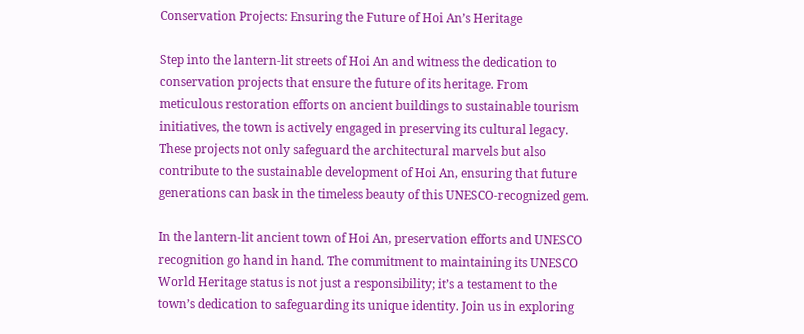Conservation Projects: Ensuring the Future of Hoi An’s Heritage

Step into the lantern-lit streets of Hoi An and witness the dedication to conservation projects that ensure the future of its heritage. From meticulous restoration efforts on ancient buildings to sustainable tourism initiatives, the town is actively engaged in preserving its cultural legacy. These projects not only safeguard the architectural marvels but also contribute to the sustainable development of Hoi An, ensuring that future generations can bask in the timeless beauty of this UNESCO-recognized gem.

In the lantern-lit ancient town of Hoi An, preservation efforts and UNESCO recognition go hand in hand. The commitment to maintaining its UNESCO World Heritage status is not just a responsibility; it’s a testament to the town’s dedication to safeguarding its unique identity. Join us in exploring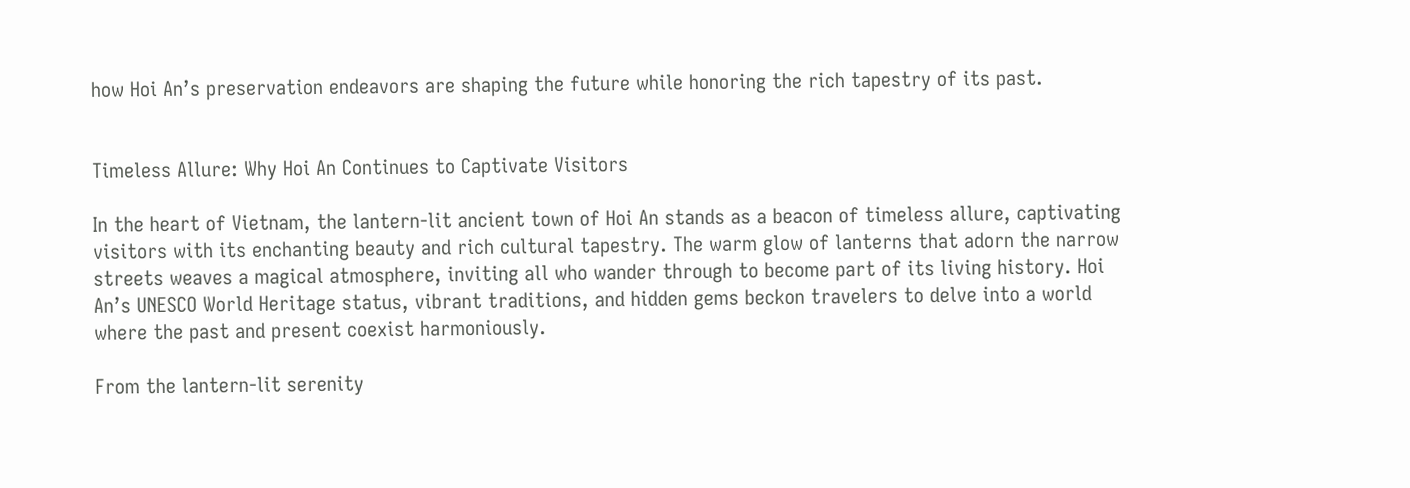how Hoi An’s preservation endeavors are shaping the future while honoring the rich tapestry of its past.


Timeless Allure: Why Hoi An Continues to Captivate Visitors

In the heart of Vietnam, the lantern-lit ancient town of Hoi An stands as a beacon of timeless allure, captivating visitors with its enchanting beauty and rich cultural tapestry. The warm glow of lanterns that adorn the narrow streets weaves a magical atmosphere, inviting all who wander through to become part of its living history. Hoi An’s UNESCO World Heritage status, vibrant traditions, and hidden gems beckon travelers to delve into a world where the past and present coexist harmoniously.

From the lantern-lit serenity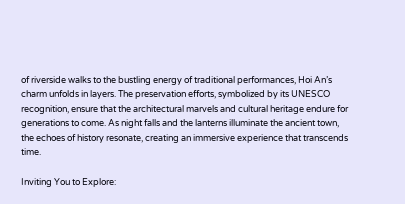of riverside walks to the bustling energy of traditional performances, Hoi An’s charm unfolds in layers. The preservation efforts, symbolized by its UNESCO recognition, ensure that the architectural marvels and cultural heritage endure for generations to come. As night falls and the lanterns illuminate the ancient town, the echoes of history resonate, creating an immersive experience that transcends time.

Inviting You to Explore: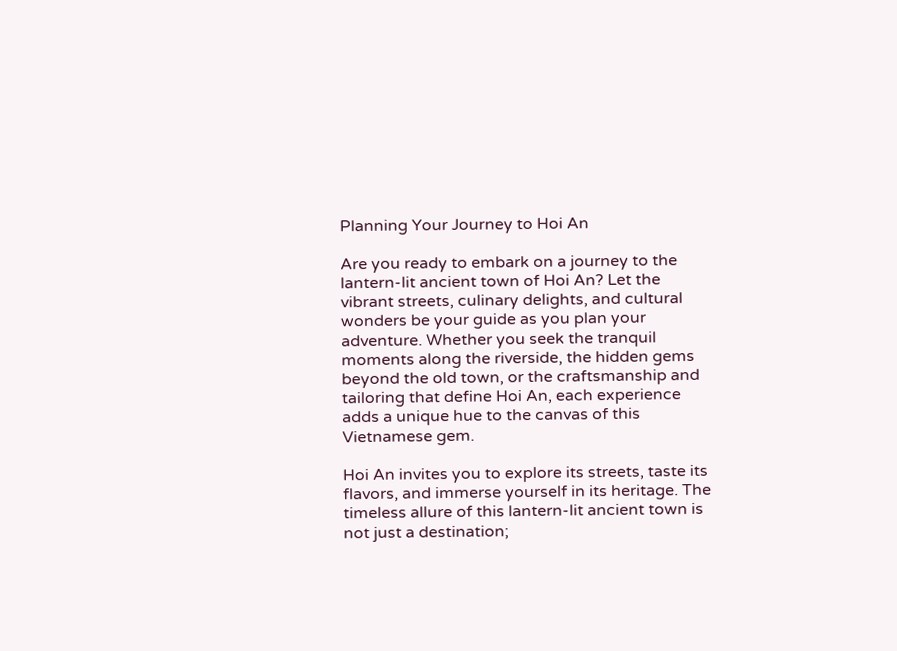Planning Your Journey to Hoi An

Are you ready to embark on a journey to the lantern-lit ancient town of Hoi An? Let the vibrant streets, culinary delights, and cultural wonders be your guide as you plan your adventure. Whether you seek the tranquil moments along the riverside, the hidden gems beyond the old town, or the craftsmanship and tailoring that define Hoi An, each experience adds a unique hue to the canvas of this Vietnamese gem.

Hoi An invites you to explore its streets, taste its flavors, and immerse yourself in its heritage. The timeless allure of this lantern-lit ancient town is not just a destination;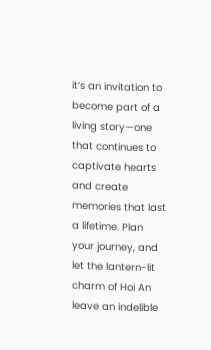it’s an invitation to become part of a living story—one that continues to captivate hearts and create memories that last a lifetime. Plan your journey, and let the lantern-lit charm of Hoi An leave an indelible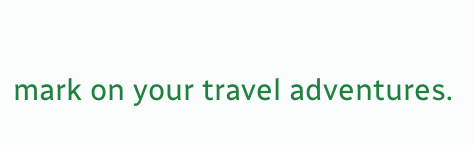mark on your travel adventures.